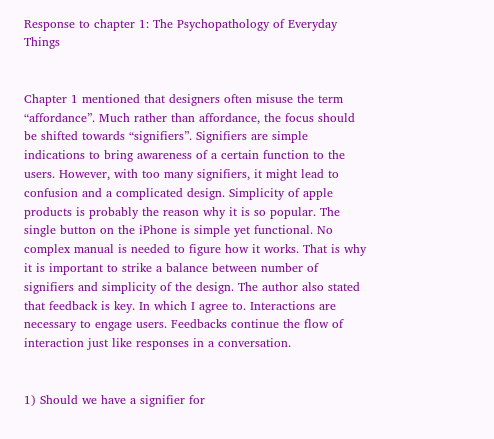Response to chapter 1: The Psychopathology of Everyday Things


Chapter 1 mentioned that designers often misuse the term “affordance”. Much rather than affordance, the focus should be shifted towards “signifiers”. Signifiers are simple indications to bring awareness of a certain function to the users. However, with too many signifiers, it might lead to confusion and a complicated design. Simplicity of apple products is probably the reason why it is so popular. The single button on the iPhone is simple yet functional. No complex manual is needed to figure how it works. That is why it is important to strike a balance between number of signifiers and simplicity of the design. The author also stated that feedback is key. In which I agree to. Interactions are necessary to engage users. Feedbacks continue the flow of interaction just like responses in a conversation.


1) Should we have a signifier for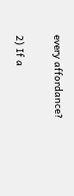every affordance?

2) If a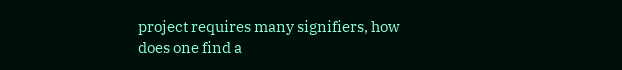project requires many signifiers, how does one find a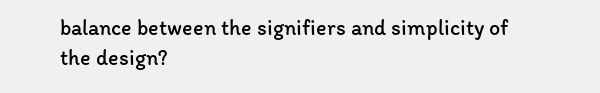balance between the signifiers and simplicity of the design?